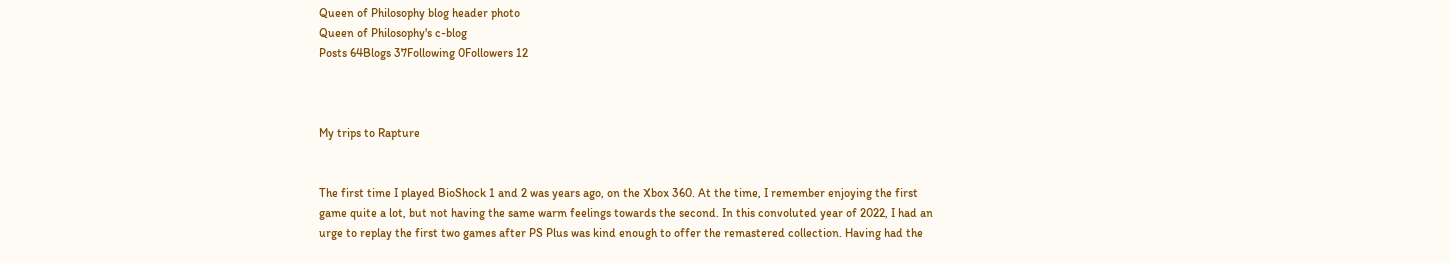Queen of Philosophy blog header photo
Queen of Philosophy's c-blog
Posts 64Blogs 37Following 0Followers 12



My trips to Rapture


The first time I played BioShock 1 and 2 was years ago, on the Xbox 360. At the time, I remember enjoying the first game quite a lot, but not having the same warm feelings towards the second. In this convoluted year of 2022, I had an urge to replay the first two games after PS Plus was kind enough to offer the remastered collection. Having had the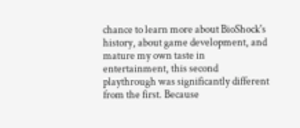chance to learn more about BioShock's history, about game development, and mature my own taste in entertainment, this second playthrough was significantly different from the first. Because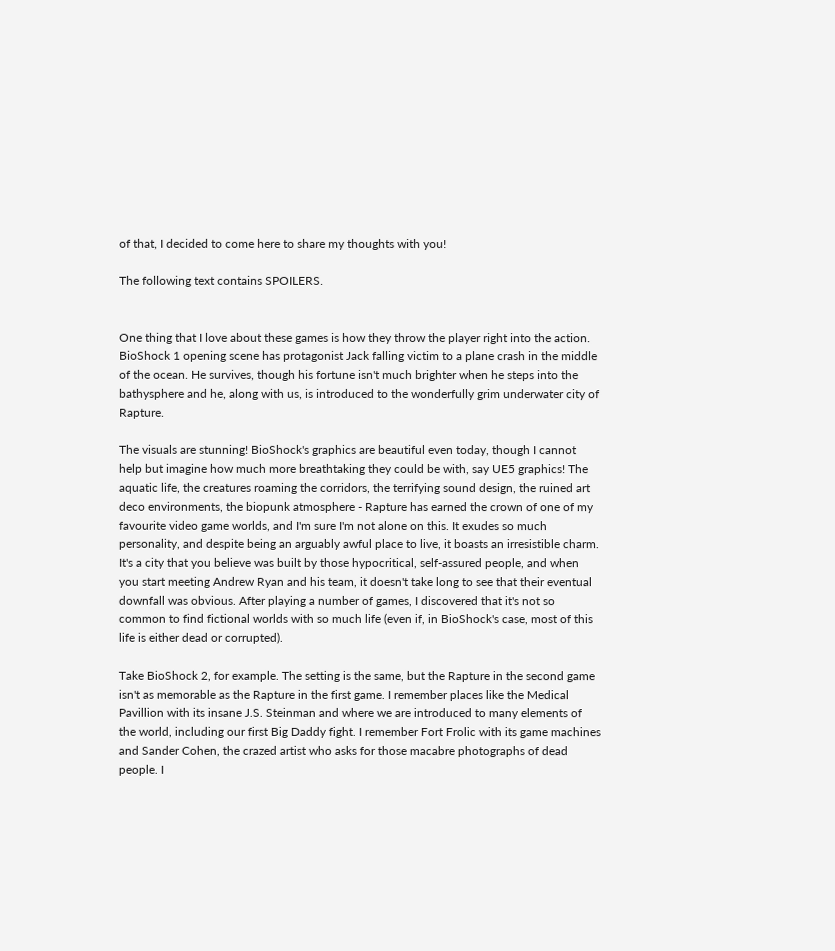of that, I decided to come here to share my thoughts with you!

The following text contains SPOILERS.


One thing that I love about these games is how they throw the player right into the action. BioShock 1 opening scene has protagonist Jack falling victim to a plane crash in the middle of the ocean. He survives, though his fortune isn't much brighter when he steps into the bathysphere and he, along with us, is introduced to the wonderfully grim underwater city of Rapture.

The visuals are stunning! BioShock's graphics are beautiful even today, though I cannot help but imagine how much more breathtaking they could be with, say UE5 graphics! The aquatic life, the creatures roaming the corridors, the terrifying sound design, the ruined art deco environments, the biopunk atmosphere - Rapture has earned the crown of one of my favourite video game worlds, and I'm sure I'm not alone on this. It exudes so much personality, and despite being an arguably awful place to live, it boasts an irresistible charm. It's a city that you believe was built by those hypocritical, self-assured people, and when you start meeting Andrew Ryan and his team, it doesn't take long to see that their eventual downfall was obvious. After playing a number of games, I discovered that it's not so common to find fictional worlds with so much life (even if, in BioShock's case, most of this life is either dead or corrupted).

Take BioShock 2, for example. The setting is the same, but the Rapture in the second game isn't as memorable as the Rapture in the first game. I remember places like the Medical Pavillion with its insane J.S. Steinman and where we are introduced to many elements of the world, including our first Big Daddy fight. I remember Fort Frolic with its game machines and Sander Cohen, the crazed artist who asks for those macabre photographs of dead people. I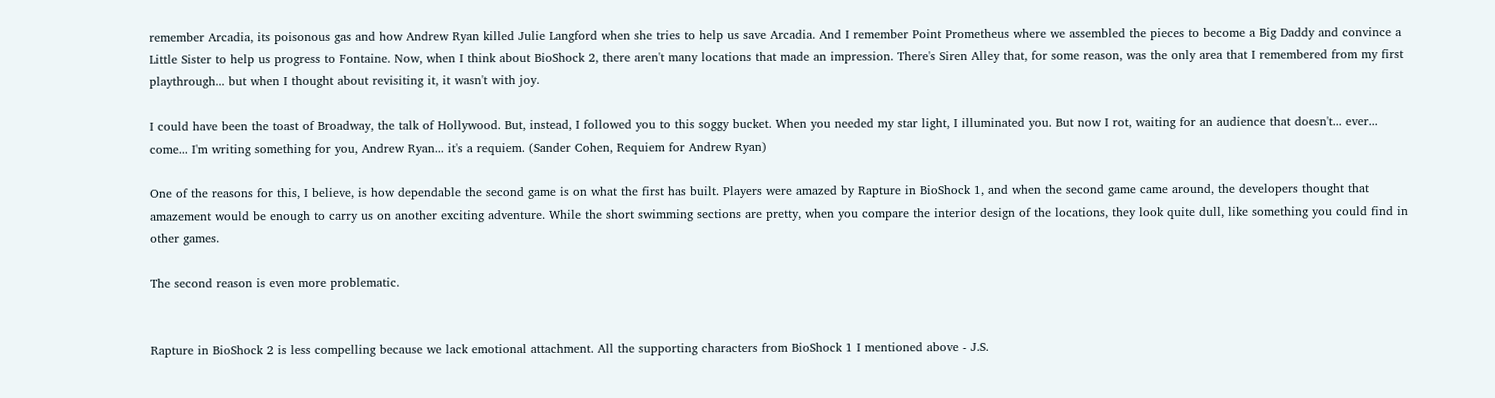remember Arcadia, its poisonous gas and how Andrew Ryan killed Julie Langford when she tries to help us save Arcadia. And I remember Point Prometheus where we assembled the pieces to become a Big Daddy and convince a Little Sister to help us progress to Fontaine. Now, when I think about BioShock 2, there aren't many locations that made an impression. There's Siren Alley that, for some reason, was the only area that I remembered from my first playthrough... but when I thought about revisiting it, it wasn't with joy.

I could have been the toast of Broadway, the talk of Hollywood. But, instead, I followed you to this soggy bucket. When you needed my star light, I illuminated you. But now I rot, waiting for an audience that doesn't... ever... come... I'm writing something for you, Andrew Ryan... it's a requiem. (Sander Cohen, Requiem for Andrew Ryan)

One of the reasons for this, I believe, is how dependable the second game is on what the first has built. Players were amazed by Rapture in BioShock 1, and when the second game came around, the developers thought that amazement would be enough to carry us on another exciting adventure. While the short swimming sections are pretty, when you compare the interior design of the locations, they look quite dull, like something you could find in other games.

The second reason is even more problematic.


Rapture in BioShock 2 is less compelling because we lack emotional attachment. All the supporting characters from BioShock 1 I mentioned above - J.S.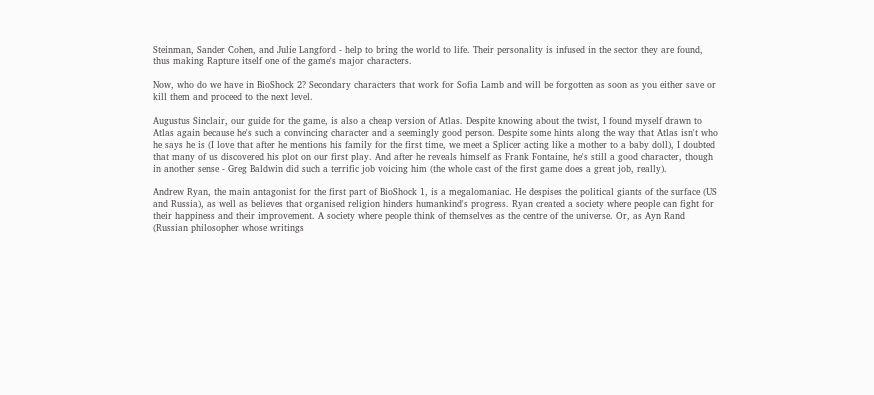Steinman, Sander Cohen, and Julie Langford - help to bring the world to life. Their personality is infused in the sector they are found, thus making Rapture itself one of the game's major characters.

Now, who do we have in BioShock 2? Secondary characters that work for Sofia Lamb and will be forgotten as soon as you either save or kill them and proceed to the next level.

Augustus Sinclair, our guide for the game, is also a cheap version of Atlas. Despite knowing about the twist, I found myself drawn to Atlas again because he's such a convincing character and a seemingly good person. Despite some hints along the way that Atlas isn't who he says he is (I love that after he mentions his family for the first time, we meet a Splicer acting like a mother to a baby doll), I doubted that many of us discovered his plot on our first play. And after he reveals himself as Frank Fontaine, he's still a good character, though in another sense - Greg Baldwin did such a terrific job voicing him (the whole cast of the first game does a great job, really).

Andrew Ryan, the main antagonist for the first part of BioShock 1, is a megalomaniac. He despises the political giants of the surface (US and Russia), as well as believes that organised religion hinders humankind's progress. Ryan created a society where people can fight for their happiness and their improvement. A society where people think of themselves as the centre of the universe. Or, as Ayn Rand (Russian philosopher whose writings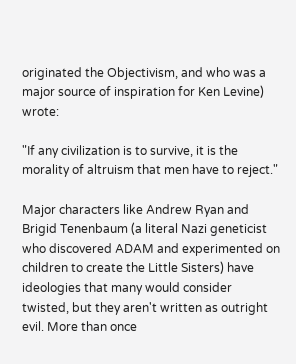originated the Objectivism, and who was a major source of inspiration for Ken Levine) wrote:

"If any civilization is to survive, it is the morality of altruism that men have to reject."

Major characters like Andrew Ryan and Brigid Tenenbaum (a literal Nazi geneticist who discovered ADAM and experimented on children to create the Little Sisters) have ideologies that many would consider twisted, but they aren't written as outright evil. More than once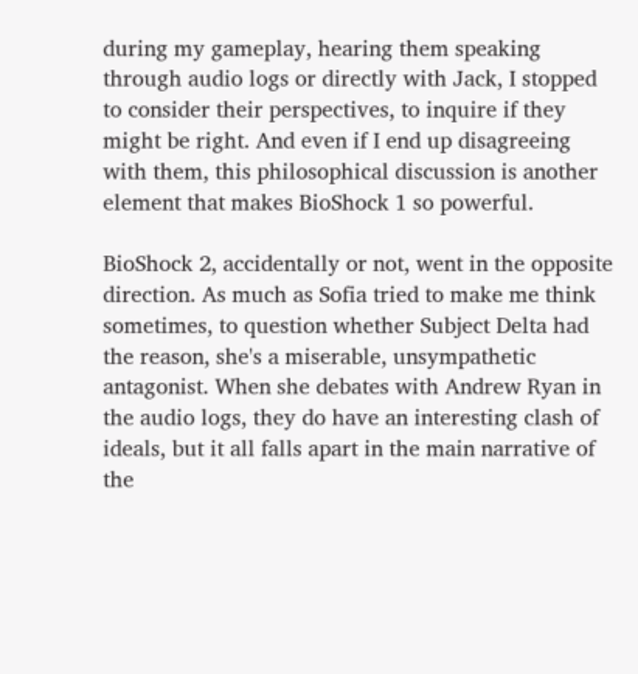during my gameplay, hearing them speaking through audio logs or directly with Jack, I stopped to consider their perspectives, to inquire if they might be right. And even if I end up disagreeing with them, this philosophical discussion is another element that makes BioShock 1 so powerful.

BioShock 2, accidentally or not, went in the opposite direction. As much as Sofia tried to make me think sometimes, to question whether Subject Delta had the reason, she's a miserable, unsympathetic antagonist. When she debates with Andrew Ryan in the audio logs, they do have an interesting clash of ideals, but it all falls apart in the main narrative of the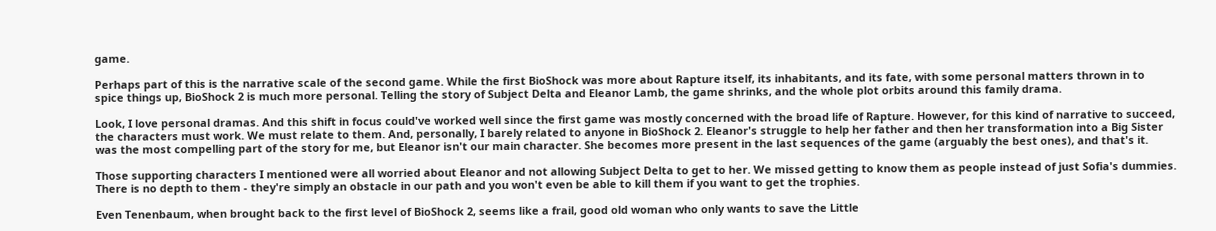game.

Perhaps part of this is the narrative scale of the second game. While the first BioShock was more about Rapture itself, its inhabitants, and its fate, with some personal matters thrown in to spice things up, BioShock 2 is much more personal. Telling the story of Subject Delta and Eleanor Lamb, the game shrinks, and the whole plot orbits around this family drama.

Look, I love personal dramas. And this shift in focus could've worked well since the first game was mostly concerned with the broad life of Rapture. However, for this kind of narrative to succeed, the characters must work. We must relate to them. And, personally, I barely related to anyone in BioShock 2. Eleanor's struggle to help her father and then her transformation into a Big Sister was the most compelling part of the story for me, but Eleanor isn't our main character. She becomes more present in the last sequences of the game (arguably the best ones), and that's it.

Those supporting characters I mentioned were all worried about Eleanor and not allowing Subject Delta to get to her. We missed getting to know them as people instead of just Sofia's dummies. There is no depth to them - they're simply an obstacle in our path and you won't even be able to kill them if you want to get the trophies.

Even Tenenbaum, when brought back to the first level of BioShock 2, seems like a frail, good old woman who only wants to save the Little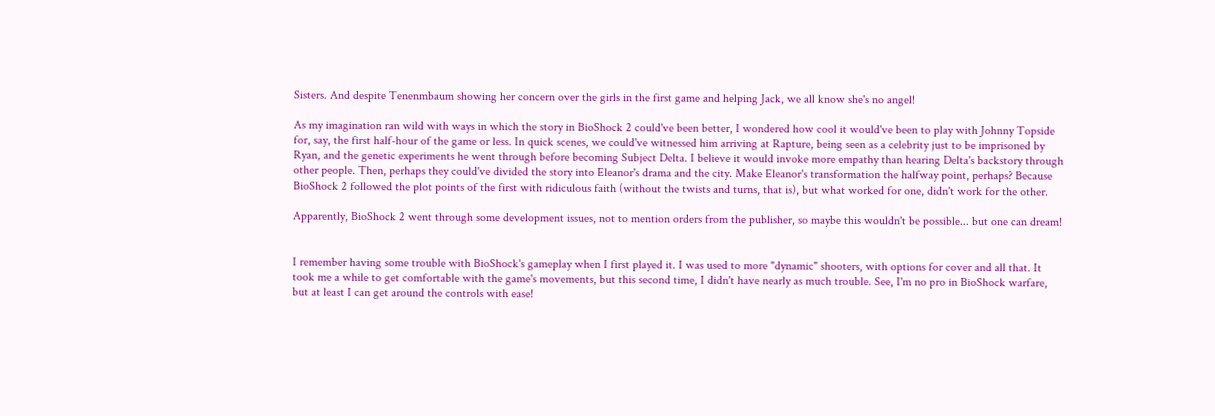Sisters. And despite Tenenmbaum showing her concern over the girls in the first game and helping Jack, we all know she's no angel!

As my imagination ran wild with ways in which the story in BioShock 2 could've been better, I wondered how cool it would've been to play with Johnny Topside for, say, the first half-hour of the game or less. In quick scenes, we could've witnessed him arriving at Rapture, being seen as a celebrity just to be imprisoned by Ryan, and the genetic experiments he went through before becoming Subject Delta. I believe it would invoke more empathy than hearing Delta's backstory through other people. Then, perhaps they could've divided the story into Eleanor's drama and the city. Make Eleanor's transformation the halfway point, perhaps? Because BioShock 2 followed the plot points of the first with ridiculous faith (without the twists and turns, that is), but what worked for one, didn't work for the other.

Apparently, BioShock 2 went through some development issues, not to mention orders from the publisher, so maybe this wouldn't be possible... but one can dream!


I remember having some trouble with BioShock's gameplay when I first played it. I was used to more "dynamic" shooters, with options for cover and all that. It took me a while to get comfortable with the game's movements, but this second time, I didn't have nearly as much trouble. See, I'm no pro in BioShock warfare, but at least I can get around the controls with ease!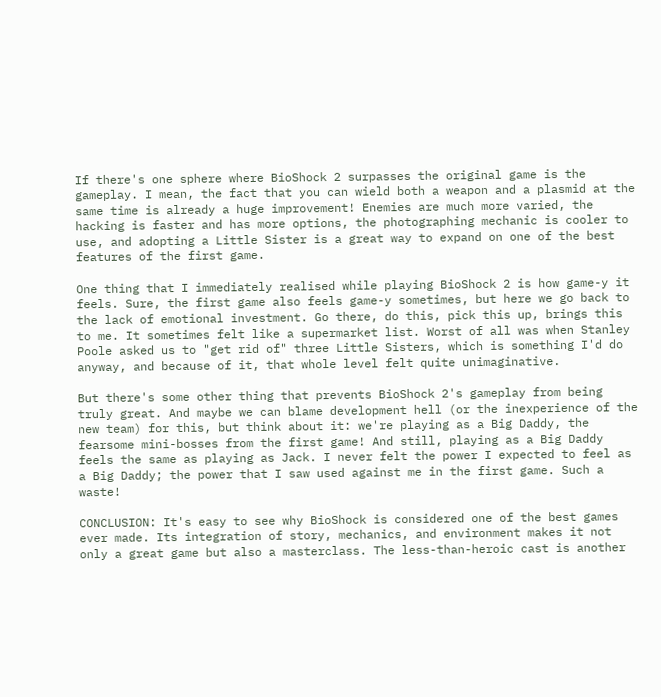If there's one sphere where BioShock 2 surpasses the original game is the gameplay. I mean, the fact that you can wield both a weapon and a plasmid at the same time is already a huge improvement! Enemies are much more varied, the hacking is faster and has more options, the photographing mechanic is cooler to use, and adopting a Little Sister is a great way to expand on one of the best features of the first game.

One thing that I immediately realised while playing BioShock 2 is how game-y it feels. Sure, the first game also feels game-y sometimes, but here we go back to the lack of emotional investment. Go there, do this, pick this up, brings this to me. It sometimes felt like a supermarket list. Worst of all was when Stanley Poole asked us to "get rid of" three Little Sisters, which is something I'd do anyway, and because of it, that whole level felt quite unimaginative.

But there's some other thing that prevents BioShock 2's gameplay from being truly great. And maybe we can blame development hell (or the inexperience of the new team) for this, but think about it: we're playing as a Big Daddy, the fearsome mini-bosses from the first game! And still, playing as a Big Daddy feels the same as playing as Jack. I never felt the power I expected to feel as a Big Daddy; the power that I saw used against me in the first game. Such a waste!

CONCLUSION: It's easy to see why BioShock is considered one of the best games ever made. Its integration of story, mechanics, and environment makes it not only a great game but also a masterclass. The less-than-heroic cast is another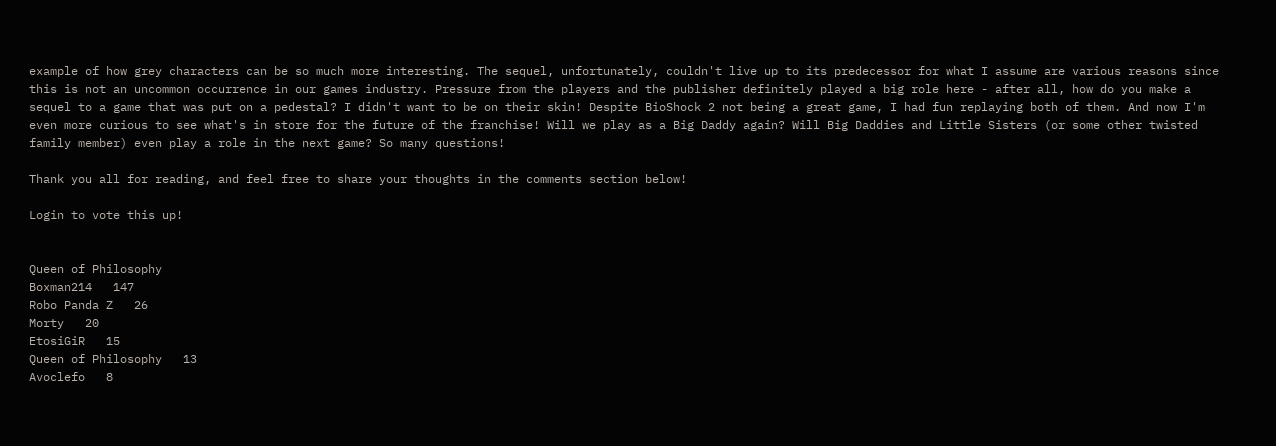example of how grey characters can be so much more interesting. The sequel, unfortunately, couldn't live up to its predecessor for what I assume are various reasons since this is not an uncommon occurrence in our games industry. Pressure from the players and the publisher definitely played a big role here - after all, how do you make a sequel to a game that was put on a pedestal? I didn't want to be on their skin! Despite BioShock 2 not being a great game, I had fun replaying both of them. And now I'm even more curious to see what's in store for the future of the franchise! Will we play as a Big Daddy again? Will Big Daddies and Little Sisters (or some other twisted family member) even play a role in the next game? So many questions!

Thank you all for reading, and feel free to share your thoughts in the comments section below!

Login to vote this up!


Queen of Philosophy
Boxman214   147
Robo Panda Z   26
Morty   20
EtosiGiR   15
Queen of Philosophy   13
Avoclefo   8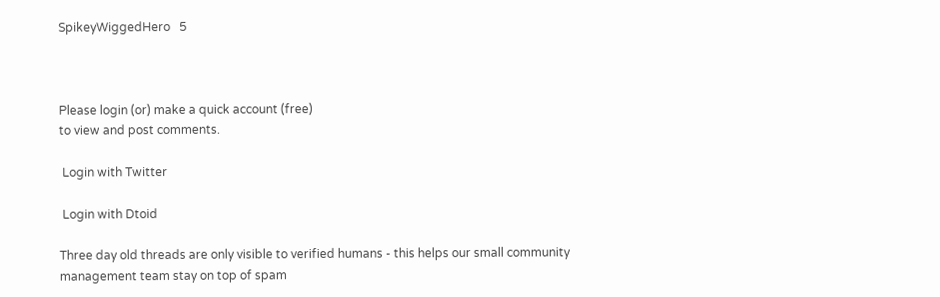SpikeyWiggedHero   5



Please login (or) make a quick account (free)
to view and post comments.

 Login with Twitter

 Login with Dtoid

Three day old threads are only visible to verified humans - this helps our small community management team stay on top of spam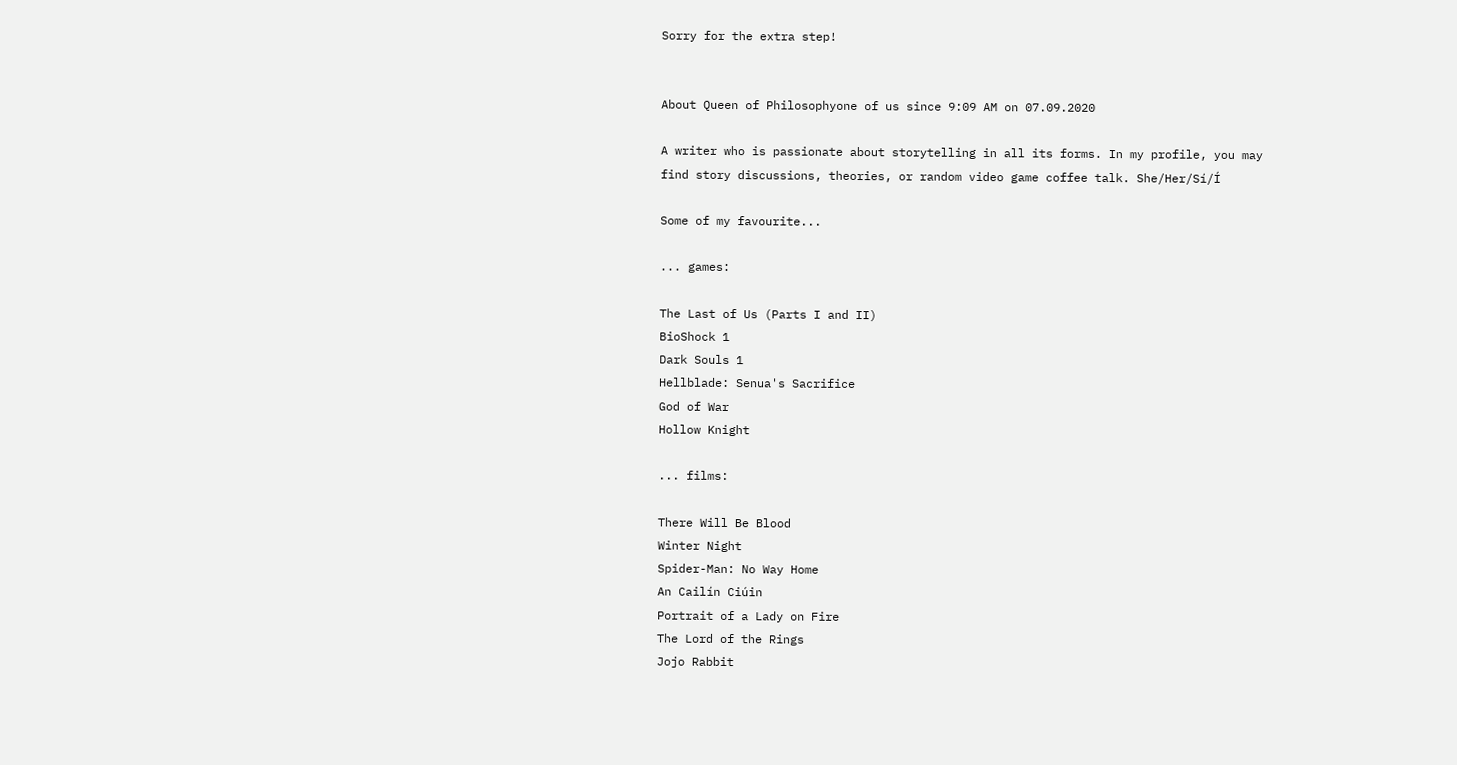Sorry for the extra step!


About Queen of Philosophyone of us since 9:09 AM on 07.09.2020

A writer who is passionate about storytelling in all its forms. In my profile, you may find story discussions, theories, or random video game coffee talk. She/Her/Sí/Í

Some of my favourite...

... games:

The Last of Us (Parts I and II)
BioShock 1
Dark Souls 1
Hellblade: Senua's Sacrifice
God of War
Hollow Knight

... films:

There Will Be Blood
Winter Night
Spider-Man: No Way Home
An Cailín Ciúin
Portrait of a Lady on Fire
The Lord of the Rings
Jojo Rabbit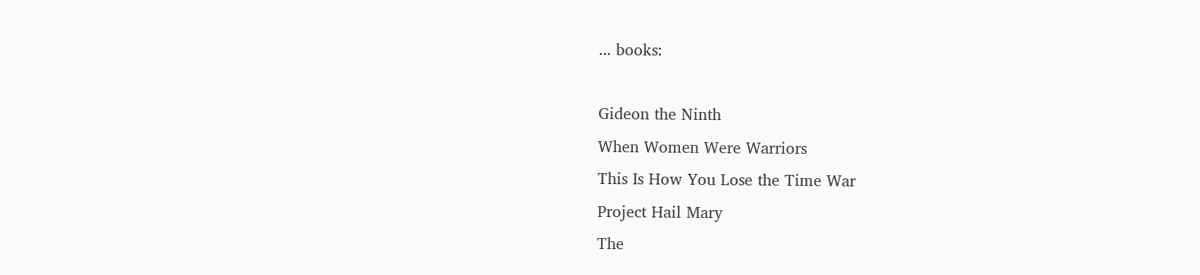... books:

Gideon the Ninth
When Women Were Warriors
This Is How You Lose the Time War
Project Hail Mary
The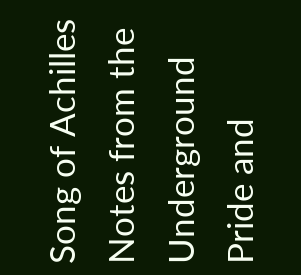Song of Achilles
Notes from the Underground
Pride and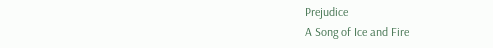Prejudice
A Song of Ice and Fire